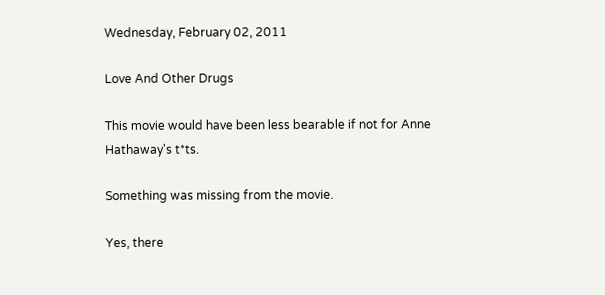Wednesday, February 02, 2011

Love And Other Drugs

This movie would have been less bearable if not for Anne Hathaway's t*ts.

Something was missing from the movie.

Yes, there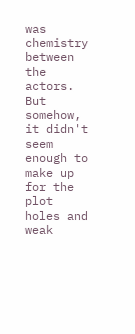was chemistry between the actors. But somehow, it didn't seem enough to make up for the plot holes and weak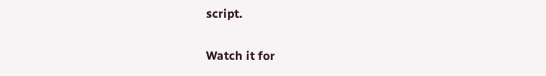script.

Watch it for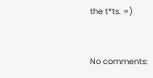the t*ts. =)


No comments: